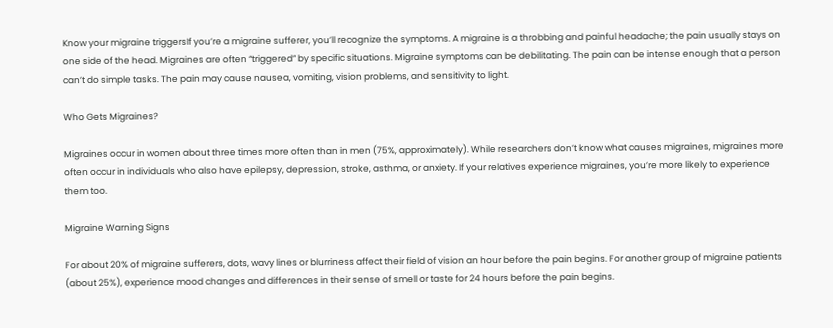Know your migraine triggersIf you’re a migraine sufferer, you’ll recognize the symptoms. A migraine is a throbbing and painful headache; the pain usually stays on one side of the head. Migraines are often “triggered” by specific situations. Migraine symptoms can be debilitating. The pain can be intense enough that a person can’t do simple tasks. The pain may cause nausea, vomiting, vision problems, and sensitivity to light.

Who Gets Migraines?

Migraines occur in women about three times more often than in men (75%, approximately). While researchers don’t know what causes migraines, migraines more often occur in individuals who also have epilepsy, depression, stroke, asthma, or anxiety. If your relatives experience migraines, you’re more likely to experience them too.

Migraine Warning Signs

For about 20% of migraine sufferers, dots, wavy lines or blurriness affect their field of vision an hour before the pain begins. For another group of migraine patients (about 25%), experience mood changes and differences in their sense of smell or taste for 24 hours before the pain begins.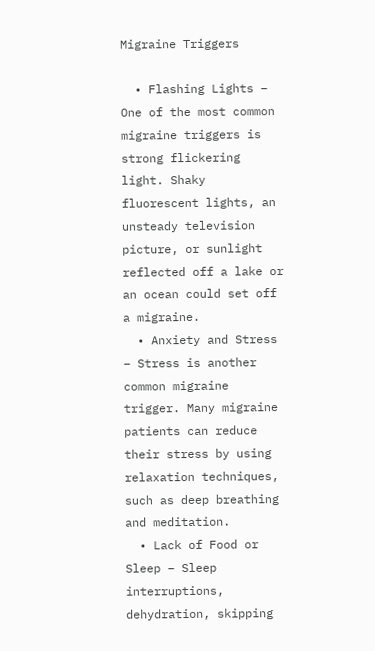Migraine Triggers

  • Flashing Lights – One of the most common migraine triggers is strong flickering light. Shaky fluorescent lights, an unsteady television picture, or sunlight reflected off a lake or an ocean could set off a migraine.
  • Anxiety and Stress – Stress is another common migraine trigger. Many migraine patients can reduce their stress by using relaxation techniques, such as deep breathing and meditation.
  • Lack of Food or Sleep – Sleep interruptions, dehydration, skipping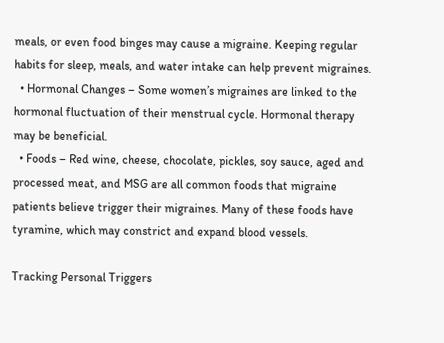meals, or even food binges may cause a migraine. Keeping regular habits for sleep, meals, and water intake can help prevent migraines.
  • Hormonal Changes – Some women’s migraines are linked to the hormonal fluctuation of their menstrual cycle. Hormonal therapy may be beneficial.
  • Foods – Red wine, cheese, chocolate, pickles, soy sauce, aged and processed meat, and MSG are all common foods that migraine patients believe trigger their migraines. Many of these foods have tyramine, which may constrict and expand blood vessels.

Tracking Personal Triggers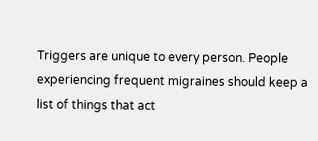Triggers are unique to every person. People experiencing frequent migraines should keep a list of things that act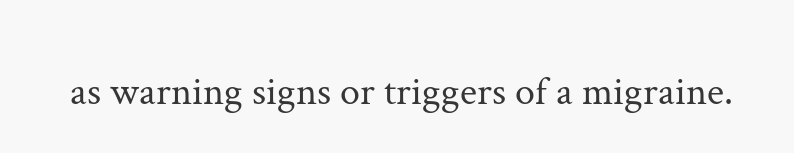as warning signs or triggers of a migraine.